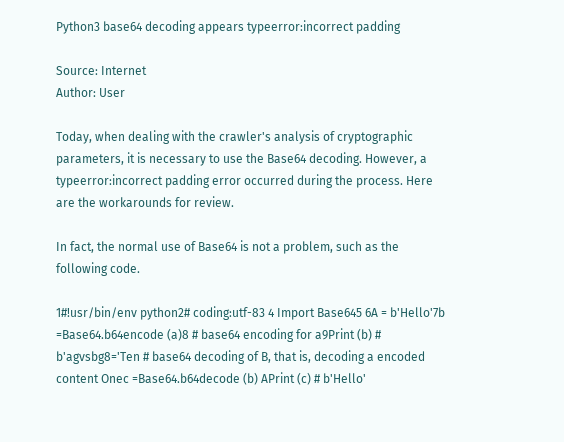Python3 base64 decoding appears typeerror:incorrect padding

Source: Internet
Author: User

Today, when dealing with the crawler's analysis of cryptographic parameters, it is necessary to use the Base64 decoding. However, a typeerror:incorrect padding error occurred during the process. Here are the workarounds for review.

In fact, the normal use of Base64 is not a problem, such as the following code.

1#!usr/bin/env python2# coding:utf-83 4 Import Base645 6A = b'Hello'7b =Base64.b64encode (a)8 # base64 encoding for a9Print (b) # b'agvsbg8='Ten # base64 decoding of B, that is, decoding a encoded content Onec =Base64.b64decode (b) APrint (c) # b'Hello'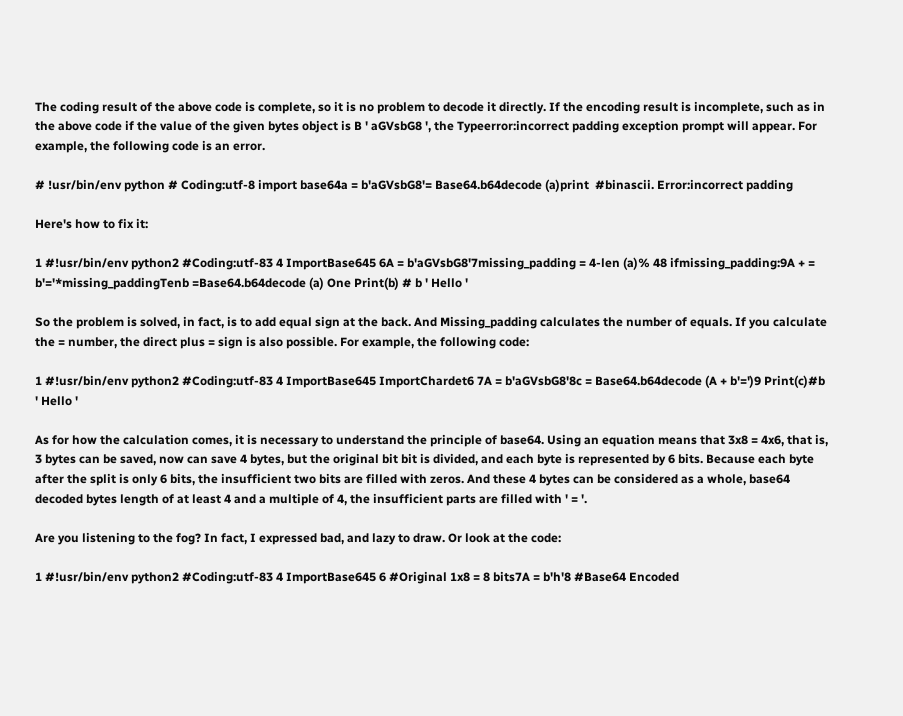The coding result of the above code is complete, so it is no problem to decode it directly. If the encoding result is incomplete, such as in the above code if the value of the given bytes object is B ' aGVsbG8 ', the Typeerror:incorrect padding exception prompt will appear. For example, the following code is an error.

# !usr/bin/env python # Coding:utf-8 import base64a = b'aGVsbG8'= Base64.b64decode (a)print  #binascii. Error:incorrect padding

Here's how to fix it:

1 #!usr/bin/env python2 #Coding:utf-83 4 ImportBase645 6A = b'aGVsbG8'7missing_padding = 4-len (a)% 48 ifmissing_padding:9A + = b'='*missing_paddingTenb =Base64.b64decode (a) One Print(b) # b ' Hello '

So the problem is solved, in fact, is to add equal sign at the back. And Missing_padding calculates the number of equals. If you calculate the = number, the direct plus = sign is also possible. For example, the following code:

1 #!usr/bin/env python2 #Coding:utf-83 4 ImportBase645 ImportChardet6 7A = b'aGVsbG8'8c = Base64.b64decode (A + b'=')9 Print(c)#b ' Hello '

As for how the calculation comes, it is necessary to understand the principle of base64. Using an equation means that 3x8 = 4x6, that is, 3 bytes can be saved, now can save 4 bytes, but the original bit bit is divided, and each byte is represented by 6 bits. Because each byte after the split is only 6 bits, the insufficient two bits are filled with zeros. And these 4 bytes can be considered as a whole, base64 decoded bytes length of at least 4 and a multiple of 4, the insufficient parts are filled with ' = '.

Are you listening to the fog? In fact, I expressed bad, and lazy to draw. Or look at the code:

1 #!usr/bin/env python2 #Coding:utf-83 4 ImportBase645 6 #Original 1x8 = 8 bits7A = b'h'8 #Base64 Encoded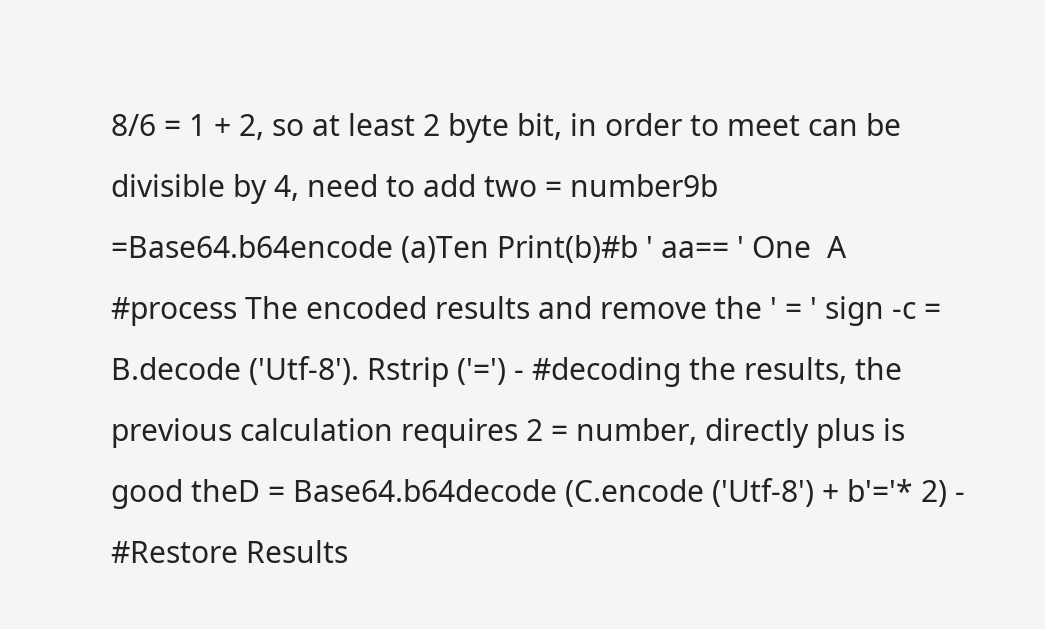8/6 = 1 + 2, so at least 2 byte bit, in order to meet can be divisible by 4, need to add two = number9b =Base64.b64encode (a)Ten Print(b)#b ' aa== ' One  A #process The encoded results and remove the ' = ' sign -c = B.decode ('Utf-8'). Rstrip ('=') - #decoding the results, the previous calculation requires 2 = number, directly plus is good theD = Base64.b64decode (C.encode ('Utf-8') + b'='* 2) - #Restore Results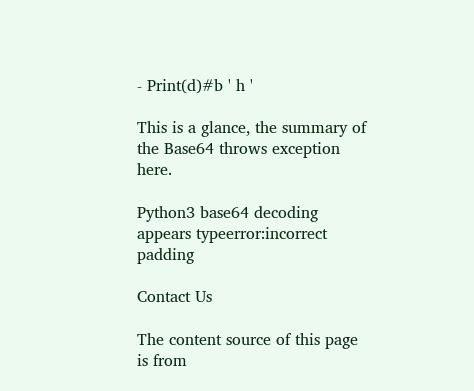- Print(d)#b ' h '

This is a glance, the summary of the Base64 throws exception here.

Python3 base64 decoding appears typeerror:incorrect padding

Contact Us

The content source of this page is from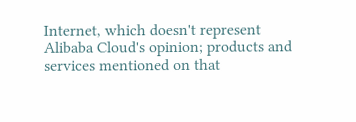Internet, which doesn't represent Alibaba Cloud's opinion; products and services mentioned on that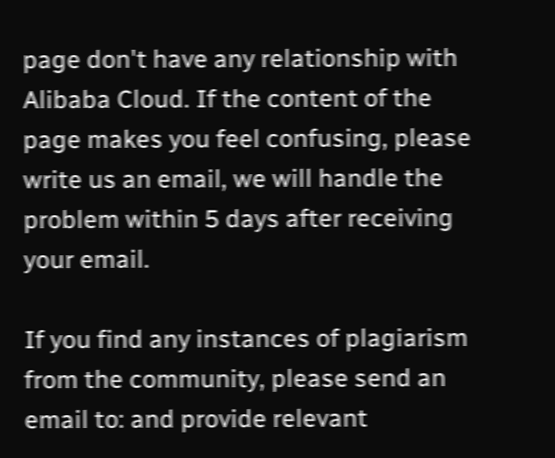page don't have any relationship with Alibaba Cloud. If the content of the page makes you feel confusing, please write us an email, we will handle the problem within 5 days after receiving your email.

If you find any instances of plagiarism from the community, please send an email to: and provide relevant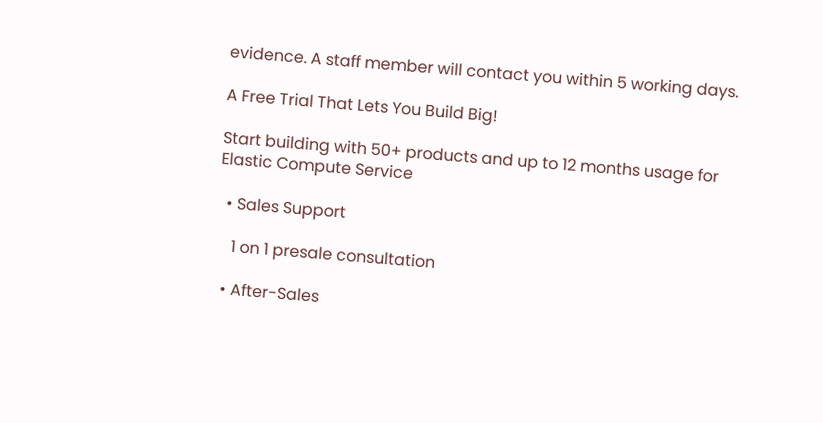evidence. A staff member will contact you within 5 working days.

A Free Trial That Lets You Build Big!

Start building with 50+ products and up to 12 months usage for Elastic Compute Service

  • Sales Support

    1 on 1 presale consultation

  • After-Sales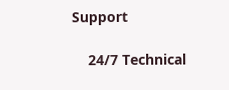Support

    24/7 Technical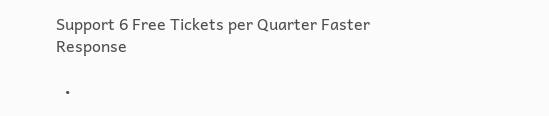Support 6 Free Tickets per Quarter Faster Response

  •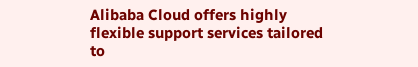Alibaba Cloud offers highly flexible support services tailored to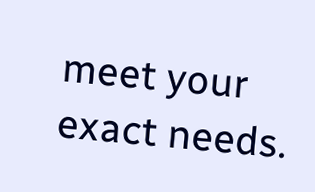meet your exact needs.